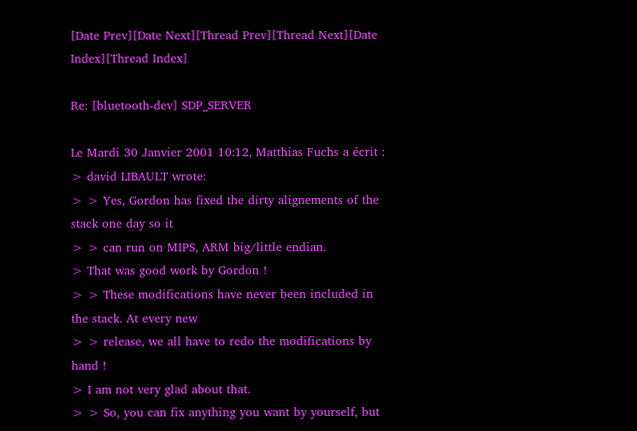[Date Prev][Date Next][Thread Prev][Thread Next][Date Index][Thread Index]

Re: [bluetooth-dev] SDP_SERVER

Le Mardi 30 Janvier 2001 10:12, Matthias Fuchs a écrit :
> david LIBAULT wrote:
> > Yes, Gordon has fixed the dirty alignements of the stack one day so it
> > can run on MIPS, ARM big/little endian.
> That was good work by Gordon !
> > These modifications have never been included in the stack. At every new
> > release, we all have to redo the modifications by hand !
> I am not very glad about that.
> > So, you can fix anything you want by yourself, but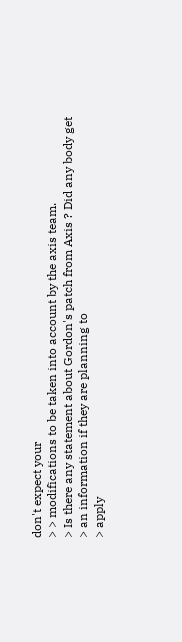don't expect your
> > modifications to be taken into account by the axis team.
> Is there any statement about Gordon's patch from Axis ? Did any body get
> an information if they are planning to
> apply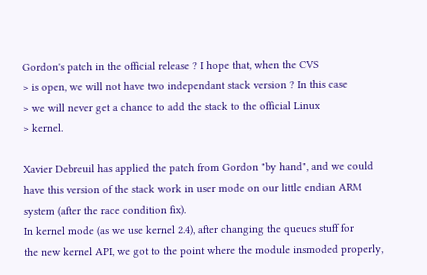Gordon's patch in the official release ? I hope that, when the CVS
> is open, we will not have two independant stack version ? In this case
> we will never get a chance to add the stack to the official Linux
> kernel.

Xavier Debreuil has applied the patch from Gordon "by hand", and we could
have this version of the stack work in user mode on our little endian ARM
system (after the race condition fix).
In kernel mode (as we use kernel 2.4), after changing the queues stuff for
the new kernel API, we got to the point where the module insmoded properly,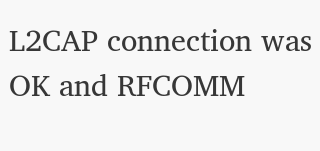L2CAP connection was OK and RFCOMM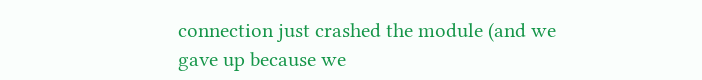connection just crashed the module (and we
gave up because we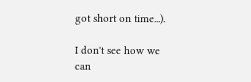got short on time...).

I don't see how we can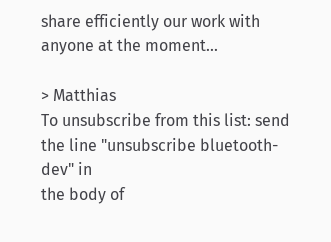share efficiently our work with anyone at the moment...

> Matthias
To unsubscribe from this list: send the line "unsubscribe bluetooth-dev" in
the body of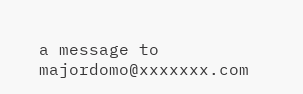a message to majordomo@xxxxxxx.com